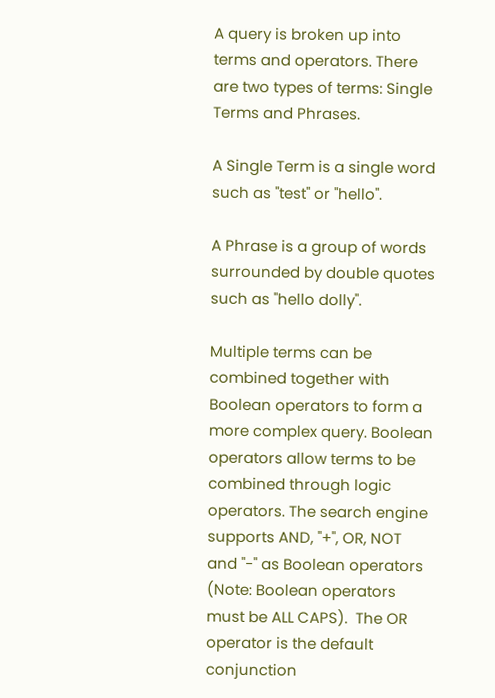A query is broken up into terms and operators. There are two types of terms: Single Terms and Phrases.

A Single Term is a single word such as "test" or "hello".

A Phrase is a group of words surrounded by double quotes such as "hello dolly".

Multiple terms can be combined together with Boolean operators to form a more complex query. Boolean operators allow terms to be combined through logic operators. The search engine supports AND, "+", OR, NOT and "-" as Boolean operators (Note: Boolean operators must be ALL CAPS).  The OR operator is the default conjunction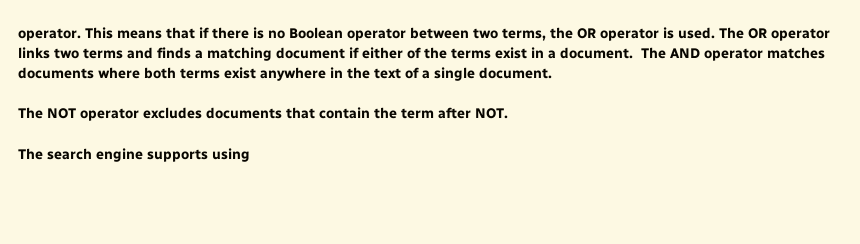operator. This means that if there is no Boolean operator between two terms, the OR operator is used. The OR operator links two terms and finds a matching document if either of the terms exist in a document.  The AND operator matches documents where both terms exist anywhere in the text of a single document.

The NOT operator excludes documents that contain the term after NOT.

The search engine supports using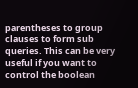parentheses to group clauses to form sub queries. This can be very useful if you want to control the boolean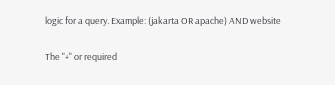logic for a query. Example: (jakarta OR apache) AND website

The "+" or required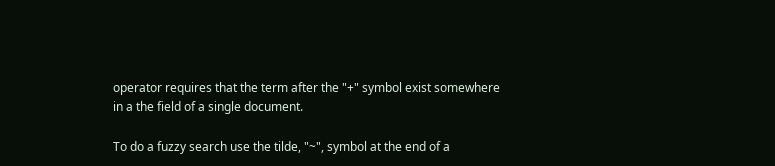operator requires that the term after the "+" symbol exist somewhere in a the field of a single document.

To do a fuzzy search use the tilde, "~", symbol at the end of a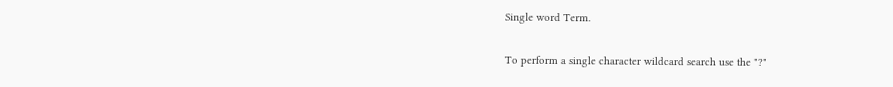Single word Term.

To perform a single character wildcard search use the "?"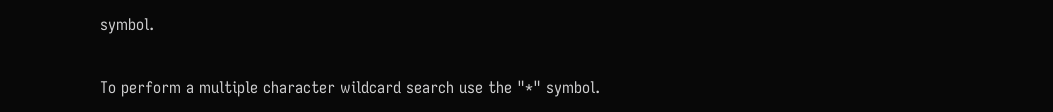symbol.

To perform a multiple character wildcard search use the "*" symbol.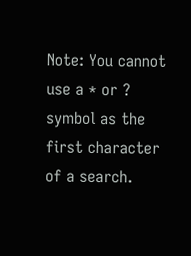Note: You cannot use a * or ? symbol as the first character of a search.